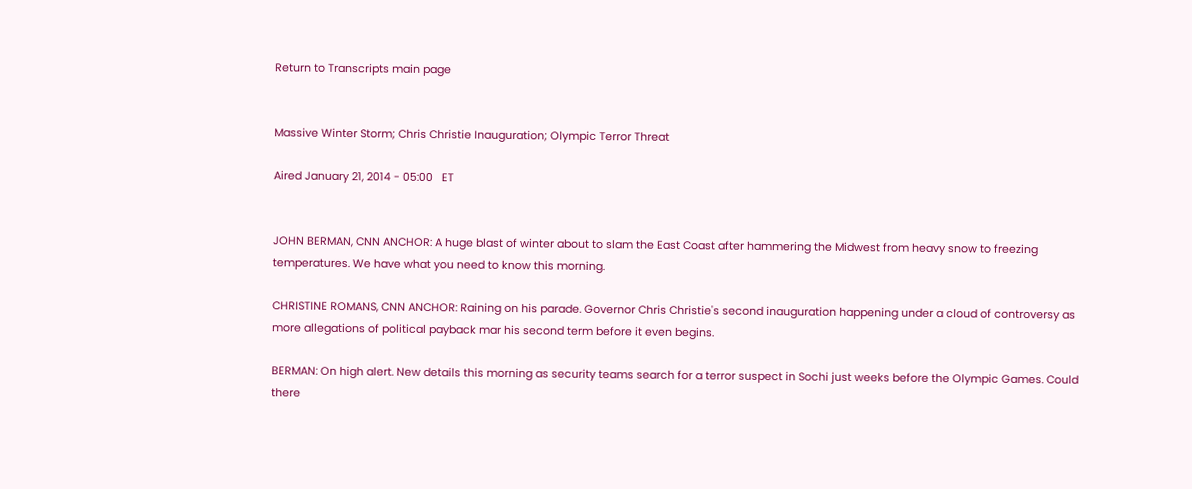Return to Transcripts main page


Massive Winter Storm; Chris Christie Inauguration; Olympic Terror Threat

Aired January 21, 2014 - 05:00   ET


JOHN BERMAN, CNN ANCHOR: A huge blast of winter about to slam the East Coast after hammering the Midwest from heavy snow to freezing temperatures. We have what you need to know this morning.

CHRISTINE ROMANS, CNN ANCHOR: Raining on his parade. Governor Chris Christie's second inauguration happening under a cloud of controversy as more allegations of political payback mar his second term before it even begins.

BERMAN: On high alert. New details this morning as security teams search for a terror suspect in Sochi just weeks before the Olympic Games. Could there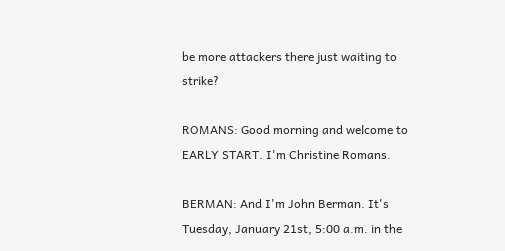be more attackers there just waiting to strike?

ROMANS: Good morning and welcome to EARLY START. I'm Christine Romans.

BERMAN: And I'm John Berman. It's Tuesday, January 21st, 5:00 a.m. in the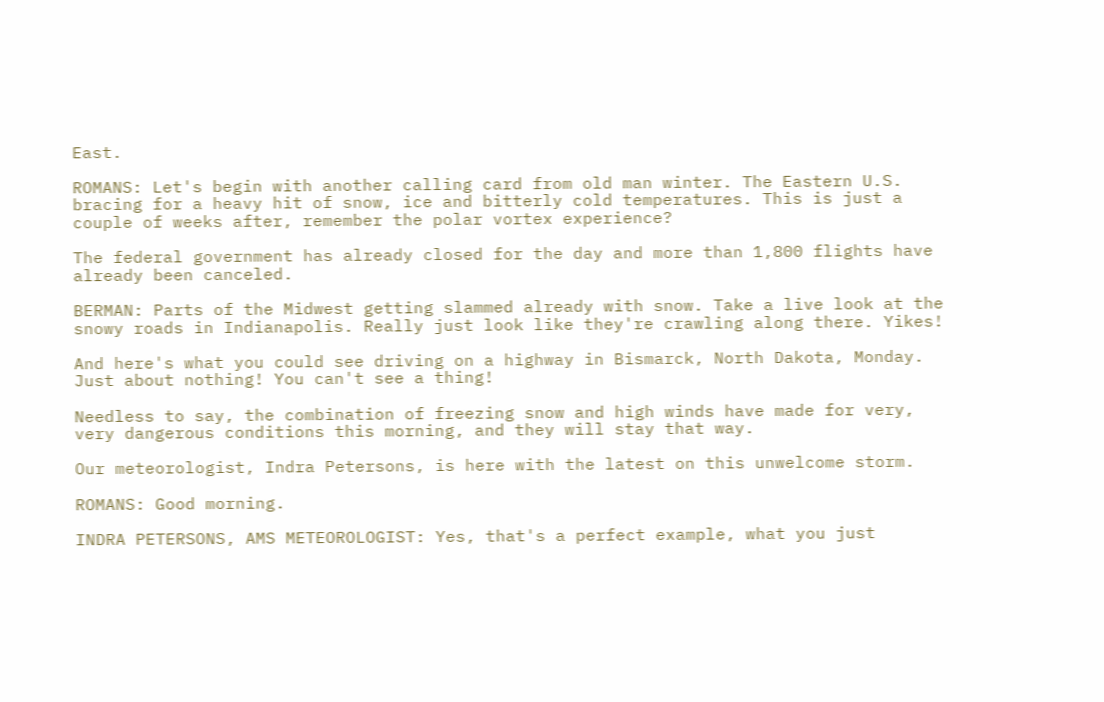East.

ROMANS: Let's begin with another calling card from old man winter. The Eastern U.S. bracing for a heavy hit of snow, ice and bitterly cold temperatures. This is just a couple of weeks after, remember the polar vortex experience?

The federal government has already closed for the day and more than 1,800 flights have already been canceled.

BERMAN: Parts of the Midwest getting slammed already with snow. Take a live look at the snowy roads in Indianapolis. Really just look like they're crawling along there. Yikes!

And here's what you could see driving on a highway in Bismarck, North Dakota, Monday. Just about nothing! You can't see a thing!

Needless to say, the combination of freezing snow and high winds have made for very, very dangerous conditions this morning, and they will stay that way.

Our meteorologist, Indra Petersons, is here with the latest on this unwelcome storm.

ROMANS: Good morning.

INDRA PETERSONS, AMS METEOROLOGIST: Yes, that's a perfect example, what you just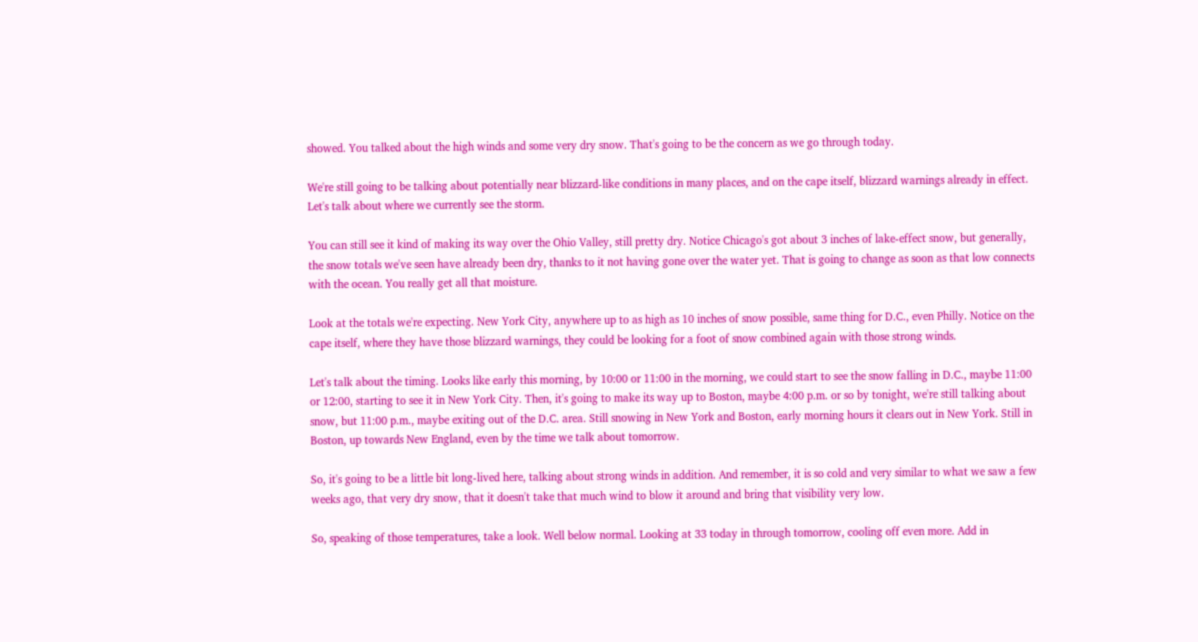showed. You talked about the high winds and some very dry snow. That's going to be the concern as we go through today.

We're still going to be talking about potentially near blizzard-like conditions in many places, and on the cape itself, blizzard warnings already in effect. Let's talk about where we currently see the storm.

You can still see it kind of making its way over the Ohio Valley, still pretty dry. Notice Chicago's got about 3 inches of lake-effect snow, but generally, the snow totals we've seen have already been dry, thanks to it not having gone over the water yet. That is going to change as soon as that low connects with the ocean. You really get all that moisture.

Look at the totals we're expecting. New York City, anywhere up to as high as 10 inches of snow possible, same thing for D.C., even Philly. Notice on the cape itself, where they have those blizzard warnings, they could be looking for a foot of snow combined again with those strong winds.

Let's talk about the timing. Looks like early this morning, by 10:00 or 11:00 in the morning, we could start to see the snow falling in D.C., maybe 11:00 or 12:00, starting to see it in New York City. Then, it's going to make its way up to Boston, maybe 4:00 p.m. or so by tonight, we're still talking about snow, but 11:00 p.m., maybe exiting out of the D.C. area. Still snowing in New York and Boston, early morning hours it clears out in New York. Still in Boston, up towards New England, even by the time we talk about tomorrow.

So, it's going to be a little bit long-lived here, talking about strong winds in addition. And remember, it is so cold and very similar to what we saw a few weeks ago, that very dry snow, that it doesn't take that much wind to blow it around and bring that visibility very low.

So, speaking of those temperatures, take a look. Well below normal. Looking at 33 today in through tomorrow, cooling off even more. Add in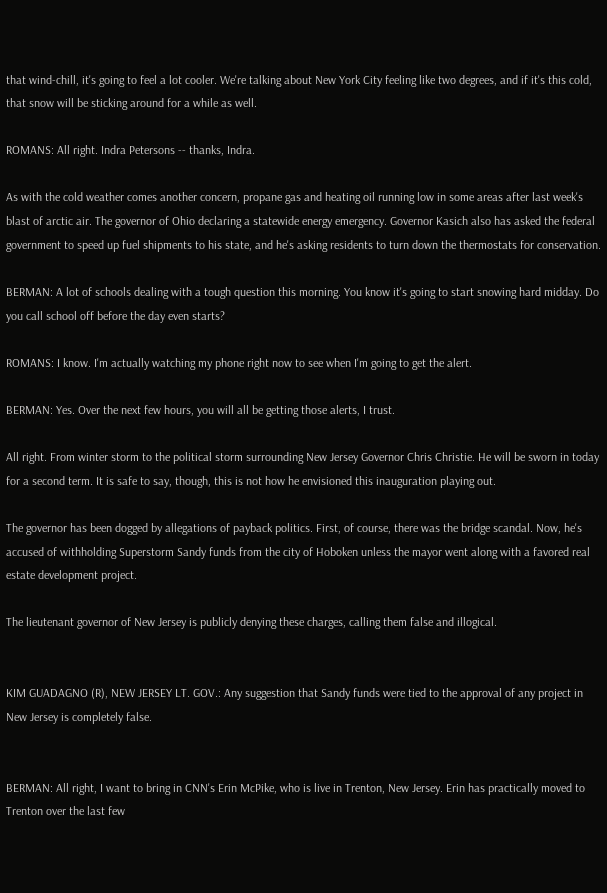that wind-chill, it's going to feel a lot cooler. We're talking about New York City feeling like two degrees, and if it's this cold, that snow will be sticking around for a while as well.

ROMANS: All right. Indra Petersons -- thanks, Indra.

As with the cold weather comes another concern, propane gas and heating oil running low in some areas after last week's blast of arctic air. The governor of Ohio declaring a statewide energy emergency. Governor Kasich also has asked the federal government to speed up fuel shipments to his state, and he's asking residents to turn down the thermostats for conservation.

BERMAN: A lot of schools dealing with a tough question this morning. You know it's going to start snowing hard midday. Do you call school off before the day even starts?

ROMANS: I know. I'm actually watching my phone right now to see when I'm going to get the alert.

BERMAN: Yes. Over the next few hours, you will all be getting those alerts, I trust.

All right. From winter storm to the political storm surrounding New Jersey Governor Chris Christie. He will be sworn in today for a second term. It is safe to say, though, this is not how he envisioned this inauguration playing out.

The governor has been dogged by allegations of payback politics. First, of course, there was the bridge scandal. Now, he's accused of withholding Superstorm Sandy funds from the city of Hoboken unless the mayor went along with a favored real estate development project.

The lieutenant governor of New Jersey is publicly denying these charges, calling them false and illogical.


KIM GUADAGNO (R), NEW JERSEY LT. GOV.: Any suggestion that Sandy funds were tied to the approval of any project in New Jersey is completely false.


BERMAN: All right, I want to bring in CNN's Erin McPike, who is live in Trenton, New Jersey. Erin has practically moved to Trenton over the last few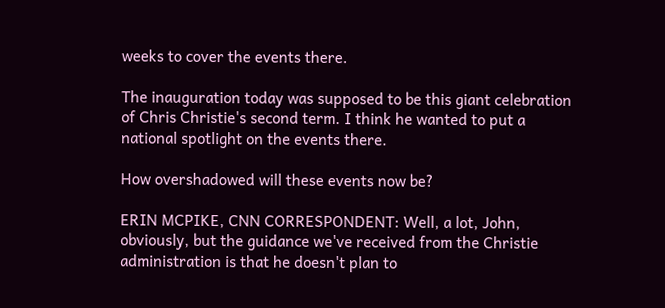weeks to cover the events there.

The inauguration today was supposed to be this giant celebration of Chris Christie's second term. I think he wanted to put a national spotlight on the events there.

How overshadowed will these events now be?

ERIN MCPIKE, CNN CORRESPONDENT: Well, a lot, John, obviously, but the guidance we've received from the Christie administration is that he doesn't plan to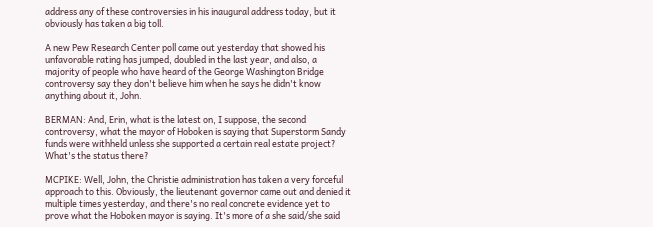address any of these controversies in his inaugural address today, but it obviously has taken a big toll.

A new Pew Research Center poll came out yesterday that showed his unfavorable rating has jumped, doubled in the last year, and also, a majority of people who have heard of the George Washington Bridge controversy say they don't believe him when he says he didn't know anything about it, John.

BERMAN: And, Erin, what is the latest on, I suppose, the second controversy, what the mayor of Hoboken is saying that Superstorm Sandy funds were withheld unless she supported a certain real estate project? What's the status there?

MCPIKE: Well, John, the Christie administration has taken a very forceful approach to this. Obviously, the lieutenant governor came out and denied it multiple times yesterday, and there's no real concrete evidence yet to prove what the Hoboken mayor is saying. It's more of a she said/she said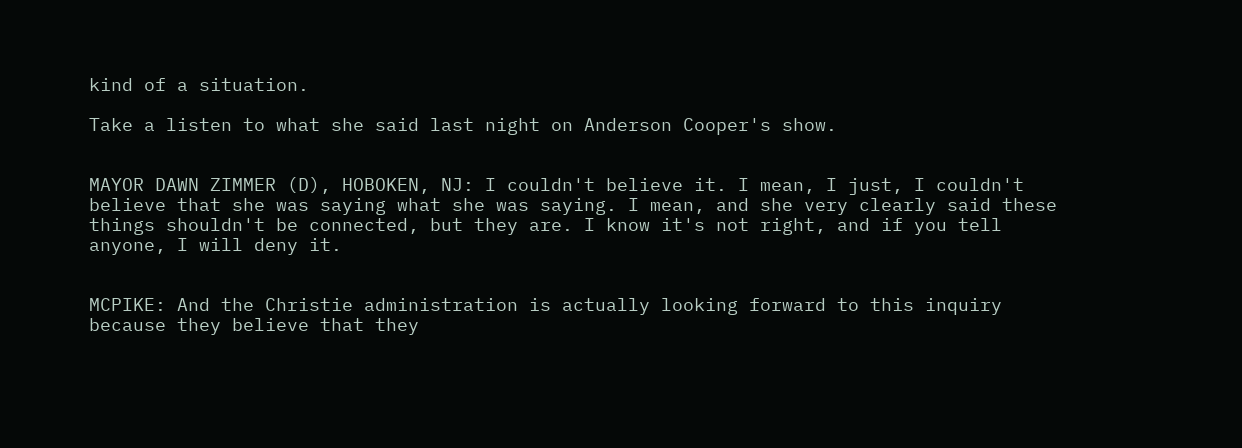kind of a situation.

Take a listen to what she said last night on Anderson Cooper's show.


MAYOR DAWN ZIMMER (D), HOBOKEN, NJ: I couldn't believe it. I mean, I just, I couldn't believe that she was saying what she was saying. I mean, and she very clearly said these things shouldn't be connected, but they are. I know it's not right, and if you tell anyone, I will deny it.


MCPIKE: And the Christie administration is actually looking forward to this inquiry because they believe that they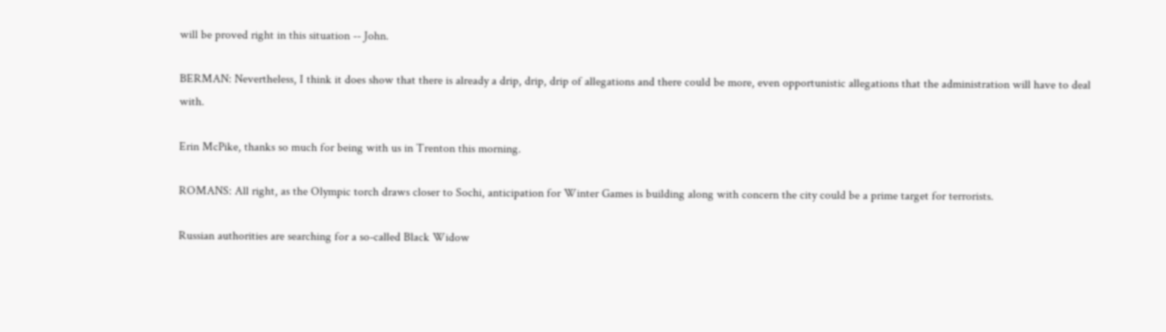will be proved right in this situation -- John.

BERMAN: Nevertheless, I think it does show that there is already a drip, drip, drip of allegations and there could be more, even opportunistic allegations that the administration will have to deal with.

Erin McPike, thanks so much for being with us in Trenton this morning.

ROMANS: All right, as the Olympic torch draws closer to Sochi, anticipation for Winter Games is building along with concern the city could be a prime target for terrorists.

Russian authorities are searching for a so-called Black Widow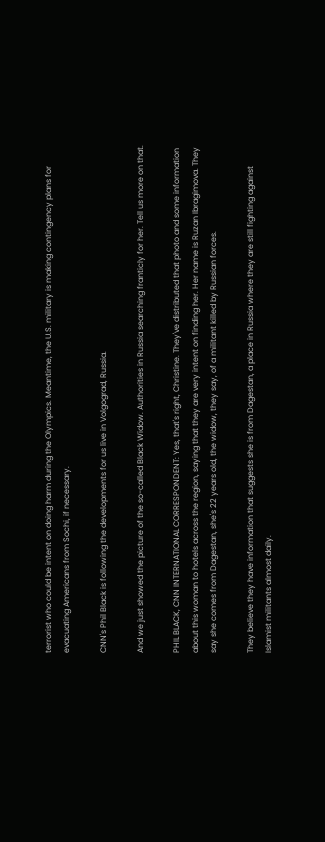terrorist who could be intent on doing harm during the Olympics. Meantime, the U.S. military is making contingency plans for evacuating Americans from Sochi, if necessary.

CNN's Phil Black is following the developments for us live in Volgograd, Russia.

And we just showed the picture of the so-called Black Widow. Authorities in Russia searching franticly for her. Tell us more on that.

PHIL BLACK, CNN INTERNATIONAL CORRESPONDENT: Yes, that's right, Christine. They've distributed that photo and some information about this woman to hotels across the region, saying that they are very intent on finding her. Her name is Ruzan Ibragimova. They say she comes from Dagestan, she's 22 years old, the widow, they say, of a militant killed by Russian forces.

They believe they have information that suggests she is from Dagestan, a place in Russia where they are still fighting against Islamist militants almost daily.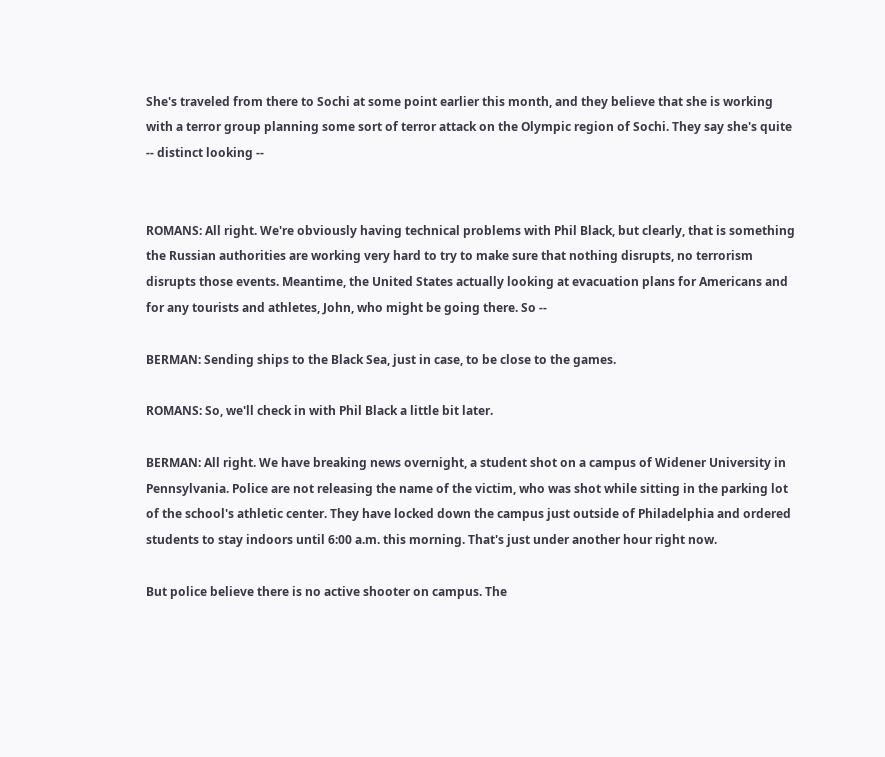She's traveled from there to Sochi at some point earlier this month, and they believe that she is working with a terror group planning some sort of terror attack on the Olympic region of Sochi. They say she's quite -- distinct looking --


ROMANS: All right. We're obviously having technical problems with Phil Black, but clearly, that is something the Russian authorities are working very hard to try to make sure that nothing disrupts, no terrorism disrupts those events. Meantime, the United States actually looking at evacuation plans for Americans and for any tourists and athletes, John, who might be going there. So --

BERMAN: Sending ships to the Black Sea, just in case, to be close to the games.

ROMANS: So, we'll check in with Phil Black a little bit later.

BERMAN: All right. We have breaking news overnight, a student shot on a campus of Widener University in Pennsylvania. Police are not releasing the name of the victim, who was shot while sitting in the parking lot of the school's athletic center. They have locked down the campus just outside of Philadelphia and ordered students to stay indoors until 6:00 a.m. this morning. That's just under another hour right now.

But police believe there is no active shooter on campus. The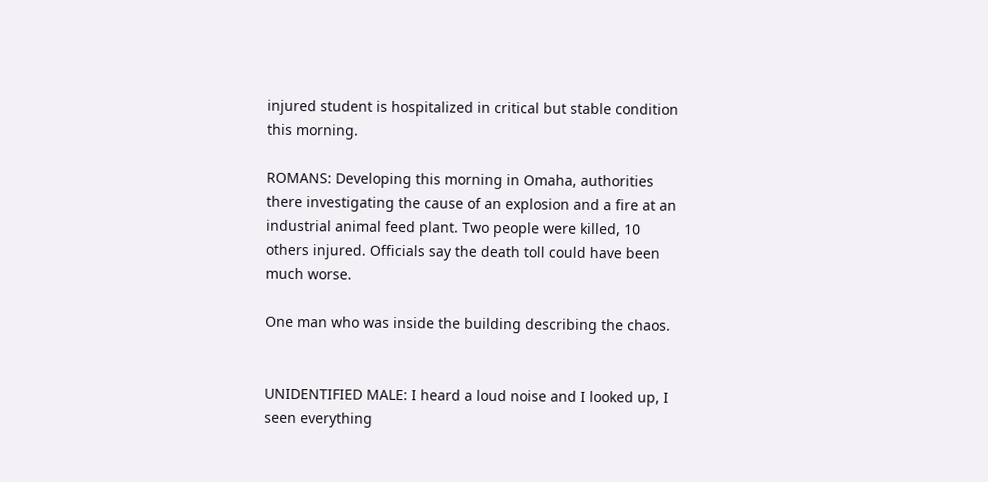injured student is hospitalized in critical but stable condition this morning.

ROMANS: Developing this morning in Omaha, authorities there investigating the cause of an explosion and a fire at an industrial animal feed plant. Two people were killed, 10 others injured. Officials say the death toll could have been much worse.

One man who was inside the building describing the chaos.


UNIDENTIFIED MALE: I heard a loud noise and I looked up, I seen everything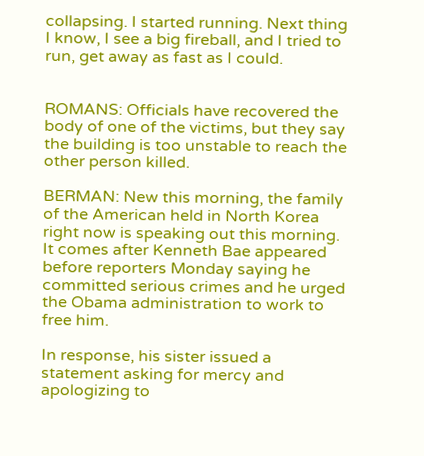collapsing. I started running. Next thing I know, I see a big fireball, and I tried to run, get away as fast as I could.


ROMANS: Officials have recovered the body of one of the victims, but they say the building is too unstable to reach the other person killed.

BERMAN: New this morning, the family of the American held in North Korea right now is speaking out this morning. It comes after Kenneth Bae appeared before reporters Monday saying he committed serious crimes and he urged the Obama administration to work to free him.

In response, his sister issued a statement asking for mercy and apologizing to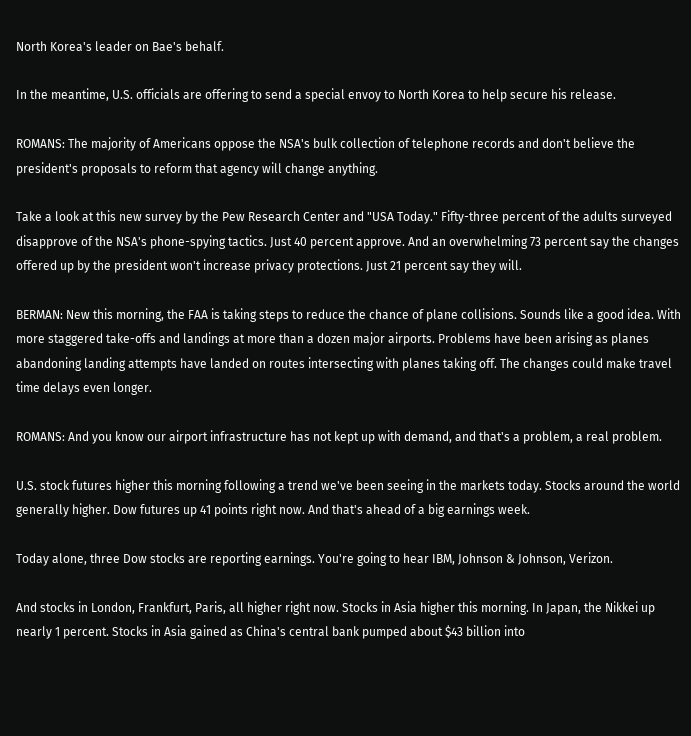North Korea's leader on Bae's behalf.

In the meantime, U.S. officials are offering to send a special envoy to North Korea to help secure his release.

ROMANS: The majority of Americans oppose the NSA's bulk collection of telephone records and don't believe the president's proposals to reform that agency will change anything.

Take a look at this new survey by the Pew Research Center and "USA Today." Fifty-three percent of the adults surveyed disapprove of the NSA's phone-spying tactics. Just 40 percent approve. And an overwhelming 73 percent say the changes offered up by the president won't increase privacy protections. Just 21 percent say they will.

BERMAN: New this morning, the FAA is taking steps to reduce the chance of plane collisions. Sounds like a good idea. With more staggered take-offs and landings at more than a dozen major airports. Problems have been arising as planes abandoning landing attempts have landed on routes intersecting with planes taking off. The changes could make travel time delays even longer.

ROMANS: And you know our airport infrastructure has not kept up with demand, and that's a problem, a real problem.

U.S. stock futures higher this morning following a trend we've been seeing in the markets today. Stocks around the world generally higher. Dow futures up 41 points right now. And that's ahead of a big earnings week.

Today alone, three Dow stocks are reporting earnings. You're going to hear IBM, Johnson & Johnson, Verizon.

And stocks in London, Frankfurt, Paris, all higher right now. Stocks in Asia higher this morning. In Japan, the Nikkei up nearly 1 percent. Stocks in Asia gained as China's central bank pumped about $43 billion into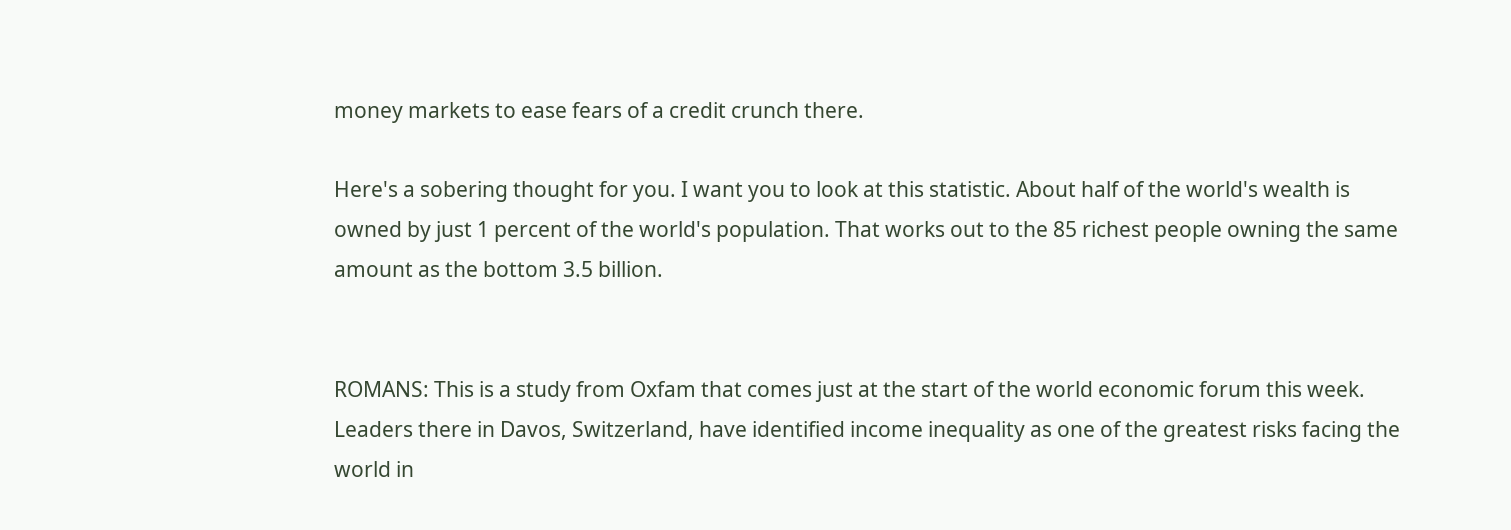money markets to ease fears of a credit crunch there.

Here's a sobering thought for you. I want you to look at this statistic. About half of the world's wealth is owned by just 1 percent of the world's population. That works out to the 85 richest people owning the same amount as the bottom 3.5 billion.


ROMANS: This is a study from Oxfam that comes just at the start of the world economic forum this week. Leaders there in Davos, Switzerland, have identified income inequality as one of the greatest risks facing the world in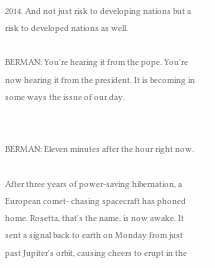2014. And not just risk to developing nations but a risk to developed nations as well.

BERMAN: You're hearing it from the pope. You're now hearing it from the president. It is becoming in some ways the issue of our day.


BERMAN: Eleven minutes after the hour right now.

After three years of power-saving hibernation, a European comet- chasing spacecraft has phoned home. Rosetta, that's the name, is now awake. It sent a signal back to earth on Monday from just past Jupiter's orbit, causing cheers to erupt in the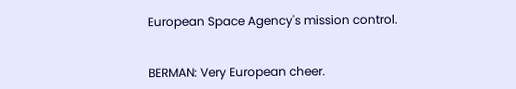European Space Agency's mission control.


BERMAN: Very European cheer.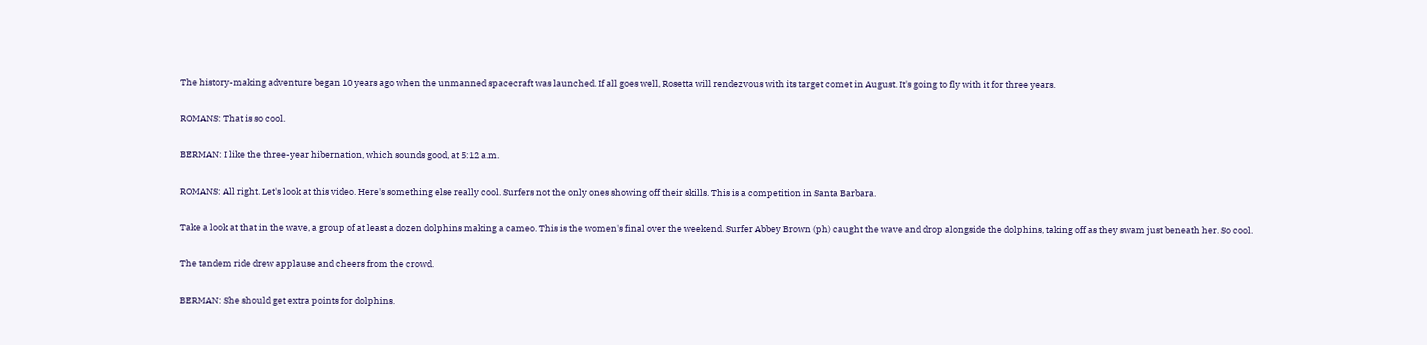The history-making adventure began 10 years ago when the unmanned spacecraft was launched. If all goes well, Rosetta will rendezvous with its target comet in August. It's going to fly with it for three years.

ROMANS: That is so cool.

BERMAN: I like the three-year hibernation, which sounds good, at 5:12 a.m.

ROMANS: All right. Let's look at this video. Here's something else really cool. Surfers not the only ones showing off their skills. This is a competition in Santa Barbara.

Take a look at that in the wave, a group of at least a dozen dolphins making a cameo. This is the women's final over the weekend. Surfer Abbey Brown (ph) caught the wave and drop alongside the dolphins, taking off as they swam just beneath her. So cool.

The tandem ride drew applause and cheers from the crowd.

BERMAN: She should get extra points for dolphins.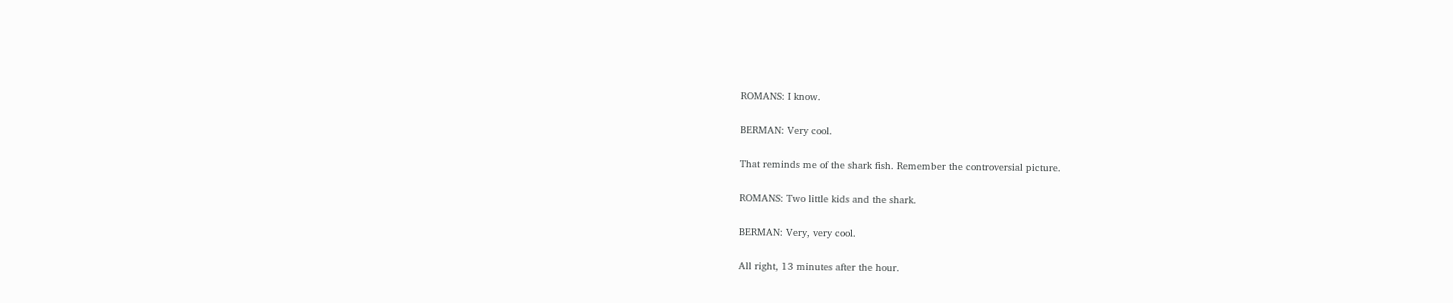ROMANS: I know.

BERMAN: Very cool.

That reminds me of the shark fish. Remember the controversial picture.

ROMANS: Two little kids and the shark.

BERMAN: Very, very cool.

All right, 13 minutes after the hour.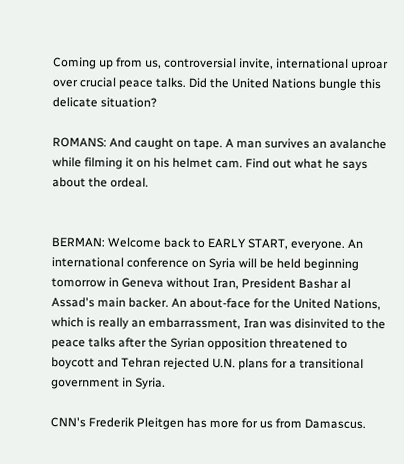Coming up from us, controversial invite, international uproar over crucial peace talks. Did the United Nations bungle this delicate situation?

ROMANS: And caught on tape. A man survives an avalanche while filming it on his helmet cam. Find out what he says about the ordeal.


BERMAN: Welcome back to EARLY START, everyone. An international conference on Syria will be held beginning tomorrow in Geneva without Iran, President Bashar al Assad's main backer. An about-face for the United Nations, which is really an embarrassment, Iran was disinvited to the peace talks after the Syrian opposition threatened to boycott and Tehran rejected U.N. plans for a transitional government in Syria.

CNN's Frederik Pleitgen has more for us from Damascus.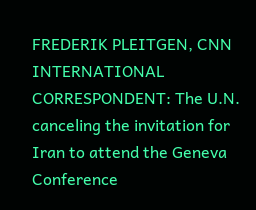FREDERIK PLEITGEN, CNN INTERNATIONAL CORRESPONDENT: The U.N. canceling the invitation for Iran to attend the Geneva Conference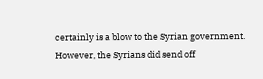certainly is a blow to the Syrian government. However, the Syrians did send off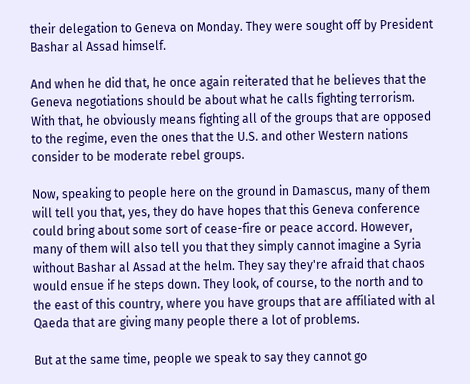their delegation to Geneva on Monday. They were sought off by President Bashar al Assad himself.

And when he did that, he once again reiterated that he believes that the Geneva negotiations should be about what he calls fighting terrorism. With that, he obviously means fighting all of the groups that are opposed to the regime, even the ones that the U.S. and other Western nations consider to be moderate rebel groups.

Now, speaking to people here on the ground in Damascus, many of them will tell you that, yes, they do have hopes that this Geneva conference could bring about some sort of cease-fire or peace accord. However, many of them will also tell you that they simply cannot imagine a Syria without Bashar al Assad at the helm. They say they're afraid that chaos would ensue if he steps down. They look, of course, to the north and to the east of this country, where you have groups that are affiliated with al Qaeda that are giving many people there a lot of problems.

But at the same time, people we speak to say they cannot go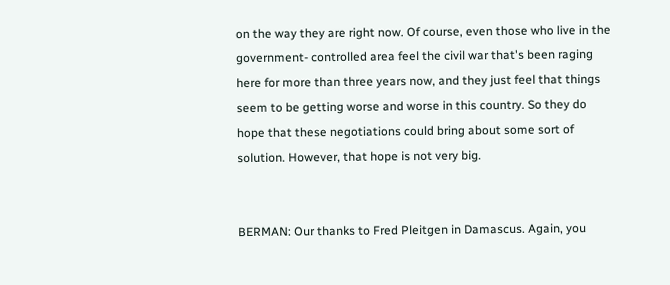on the way they are right now. Of course, even those who live in the government- controlled area feel the civil war that's been raging here for more than three years now, and they just feel that things seem to be getting worse and worse in this country. So they do hope that these negotiations could bring about some sort of solution. However, that hope is not very big.


BERMAN: Our thanks to Fred Pleitgen in Damascus. Again, you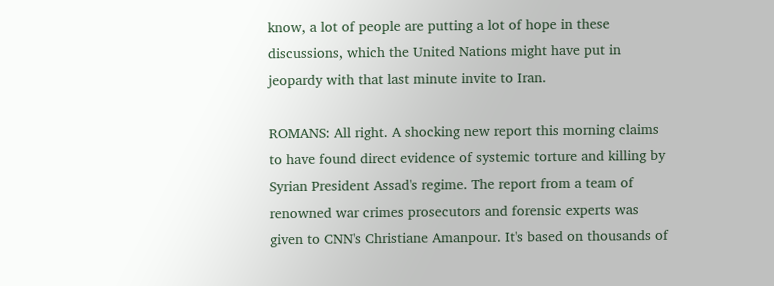know, a lot of people are putting a lot of hope in these discussions, which the United Nations might have put in jeopardy with that last minute invite to Iran.

ROMANS: All right. A shocking new report this morning claims to have found direct evidence of systemic torture and killing by Syrian President Assad's regime. The report from a team of renowned war crimes prosecutors and forensic experts was given to CNN's Christiane Amanpour. It's based on thousands of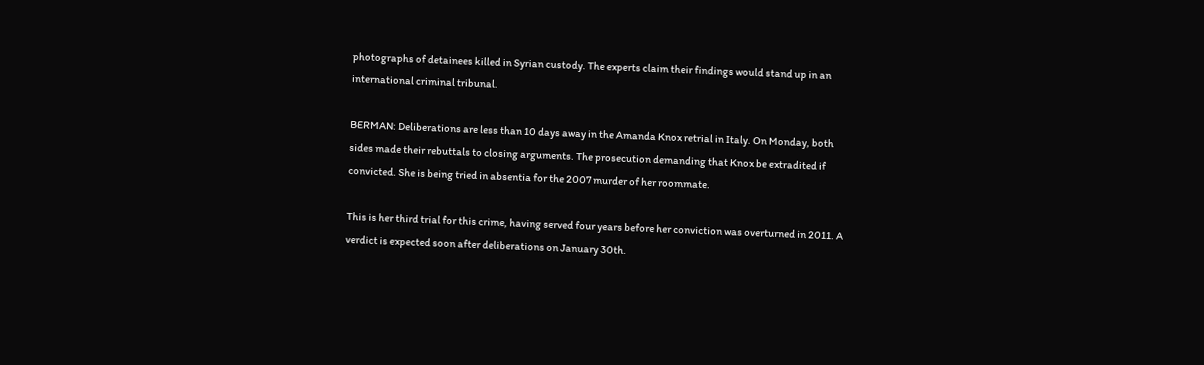photographs of detainees killed in Syrian custody. The experts claim their findings would stand up in an international criminal tribunal.

BERMAN: Deliberations are less than 10 days away in the Amanda Knox retrial in Italy. On Monday, both sides made their rebuttals to closing arguments. The prosecution demanding that Knox be extradited if convicted. She is being tried in absentia for the 2007 murder of her roommate.

This is her third trial for this crime, having served four years before her conviction was overturned in 2011. A verdict is expected soon after deliberations on January 30th.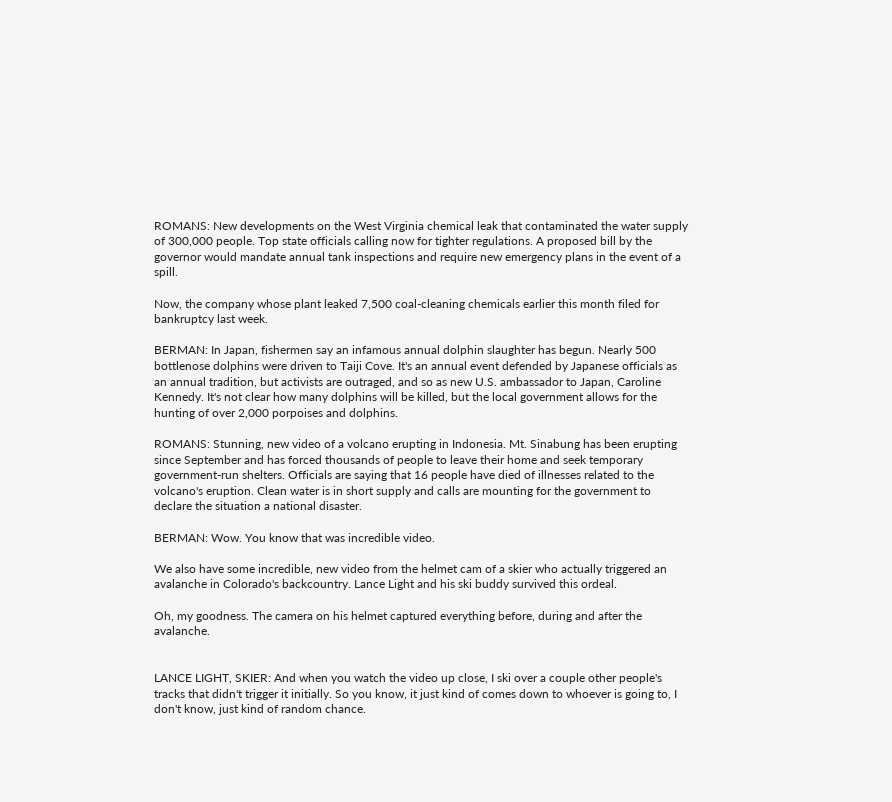ROMANS: New developments on the West Virginia chemical leak that contaminated the water supply of 300,000 people. Top state officials calling now for tighter regulations. A proposed bill by the governor would mandate annual tank inspections and require new emergency plans in the event of a spill.

Now, the company whose plant leaked 7,500 coal-cleaning chemicals earlier this month filed for bankruptcy last week.

BERMAN: In Japan, fishermen say an infamous annual dolphin slaughter has begun. Nearly 500 bottlenose dolphins were driven to Taiji Cove. It's an annual event defended by Japanese officials as an annual tradition, but activists are outraged, and so as new U.S. ambassador to Japan, Caroline Kennedy. It's not clear how many dolphins will be killed, but the local government allows for the hunting of over 2,000 porpoises and dolphins.

ROMANS: Stunning, new video of a volcano erupting in Indonesia. Mt. Sinabung has been erupting since September and has forced thousands of people to leave their home and seek temporary government-run shelters. Officials are saying that 16 people have died of illnesses related to the volcano's eruption. Clean water is in short supply and calls are mounting for the government to declare the situation a national disaster.

BERMAN: Wow. You know that was incredible video.

We also have some incredible, new video from the helmet cam of a skier who actually triggered an avalanche in Colorado's backcountry. Lance Light and his ski buddy survived this ordeal.

Oh, my goodness. The camera on his helmet captured everything before, during and after the avalanche.


LANCE LIGHT, SKIER: And when you watch the video up close, I ski over a couple other people's tracks that didn't trigger it initially. So you know, it just kind of comes down to whoever is going to, I don't know, just kind of random chance.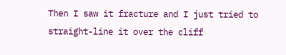Then I saw it fracture and I just tried to straight-line it over the cliff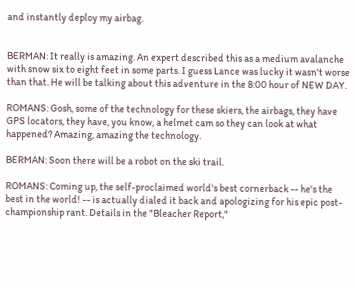and instantly deploy my airbag.


BERMAN: It really is amazing. An expert described this as a medium avalanche with snow six to eight feet in some parts. I guess Lance was lucky it wasn't worse than that. He will be talking about this adventure in the 8:00 hour of NEW DAY.

ROMANS: Gosh, some of the technology for these skiers, the airbags, they have GPS locators, they have, you know, a helmet cam so they can look at what happened? Amazing, amazing the technology.

BERMAN: Soon there will be a robot on the ski trail.

ROMANS: Coming up, the self-proclaimed world's best cornerback -- he's the best in the world! -- is actually dialed it back and apologizing for his epic post-championship rant. Details in the "Bleacher Report,"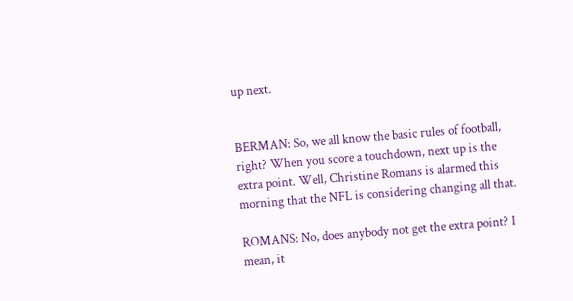up next.


BERMAN: So, we all know the basic rules of football, right? When you score a touchdown, next up is the extra point. Well, Christine Romans is alarmed this morning that the NFL is considering changing all that.

ROMANS: No, does anybody not get the extra point? I mean, it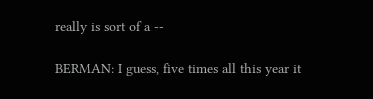really is sort of a --

BERMAN: I guess, five times all this year it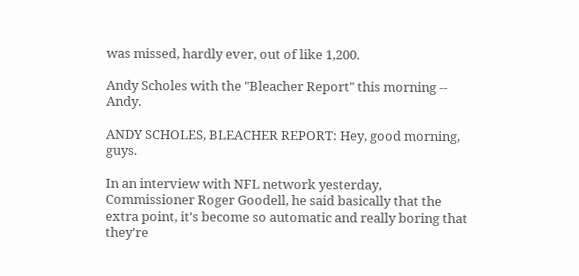was missed, hardly ever, out of like 1,200.

Andy Scholes with the "Bleacher Report" this morning -- Andy.

ANDY SCHOLES, BLEACHER REPORT: Hey, good morning, guys.

In an interview with NFL network yesterday, Commissioner Roger Goodell, he said basically that the extra point, it's become so automatic and really boring that they're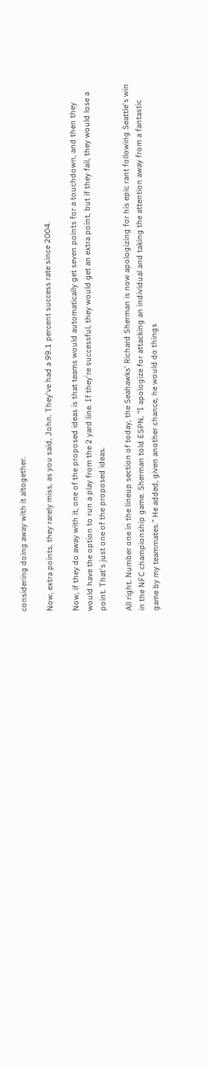considering doing away with it altogether.

Now, extra points, they rarely miss, as you said, John. They've had a 99.1 percent success rate since 2004.

Now, if they do away with it, one of the proposed ideas is that teams would automatically get seven points for a touchdown, and then they would have the option to run a play from the 2 yard line. If they're successful, they would get an extra point, but if they fail, they would lose a point. That's just one of the proposed ideas.

All right. Number one in the lineup section of today, the Seahawks' Richard Sherman is now apologizing for his epic rant following Seattle's win in the NFC championship game. Sherman told ESPN, "I apologize for attacking an individual and taking the attention away from a fantastic game by my teammates." He added, given another chance, he would do things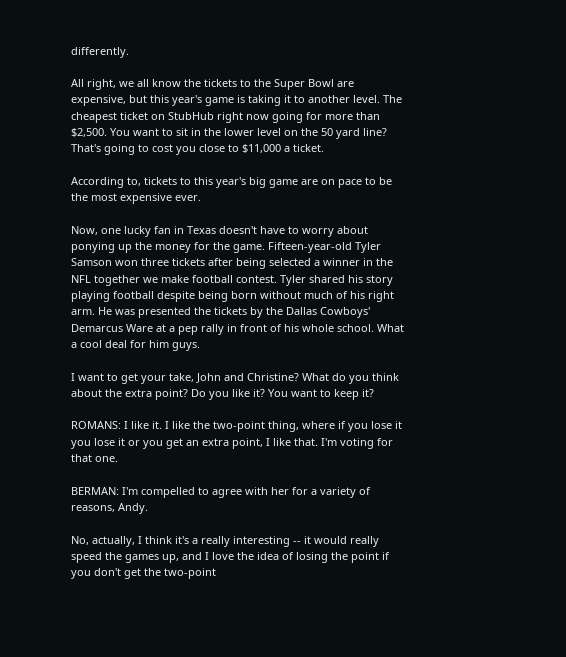differently.

All right, we all know the tickets to the Super Bowl are expensive, but this year's game is taking it to another level. The cheapest ticket on StubHub right now going for more than $2,500. You want to sit in the lower level on the 50 yard line? That's going to cost you close to $11,000 a ticket.

According to, tickets to this year's big game are on pace to be the most expensive ever.

Now, one lucky fan in Texas doesn't have to worry about ponying up the money for the game. Fifteen-year-old Tyler Samson won three tickets after being selected a winner in the NFL together we make football contest. Tyler shared his story playing football despite being born without much of his right arm. He was presented the tickets by the Dallas Cowboys' Demarcus Ware at a pep rally in front of his whole school. What a cool deal for him guys.

I want to get your take, John and Christine? What do you think about the extra point? Do you like it? You want to keep it?

ROMANS: I like it. I like the two-point thing, where if you lose it you lose it or you get an extra point, I like that. I'm voting for that one.

BERMAN: I'm compelled to agree with her for a variety of reasons, Andy.

No, actually, I think it's a really interesting -- it would really speed the games up, and I love the idea of losing the point if you don't get the two-point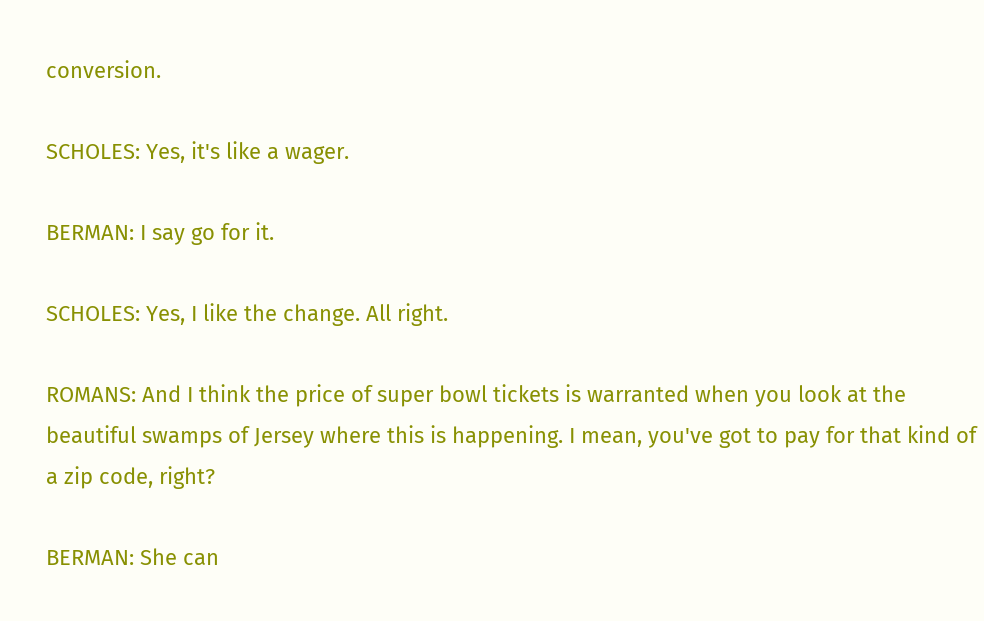conversion.

SCHOLES: Yes, it's like a wager.

BERMAN: I say go for it.

SCHOLES: Yes, I like the change. All right.

ROMANS: And I think the price of super bowl tickets is warranted when you look at the beautiful swamps of Jersey where this is happening. I mean, you've got to pay for that kind of a zip code, right?

BERMAN: She can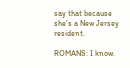say that because she's a New Jersey resident.

ROMANS: I know.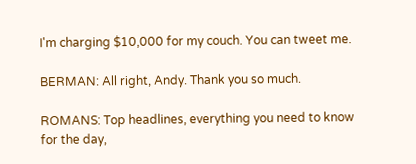I'm charging $10,000 for my couch. You can tweet me.

BERMAN: All right, Andy. Thank you so much.

ROMANS: Top headlines, everything you need to know for the day,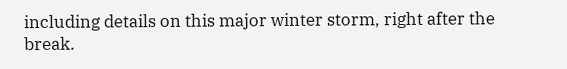including details on this major winter storm, right after the break.